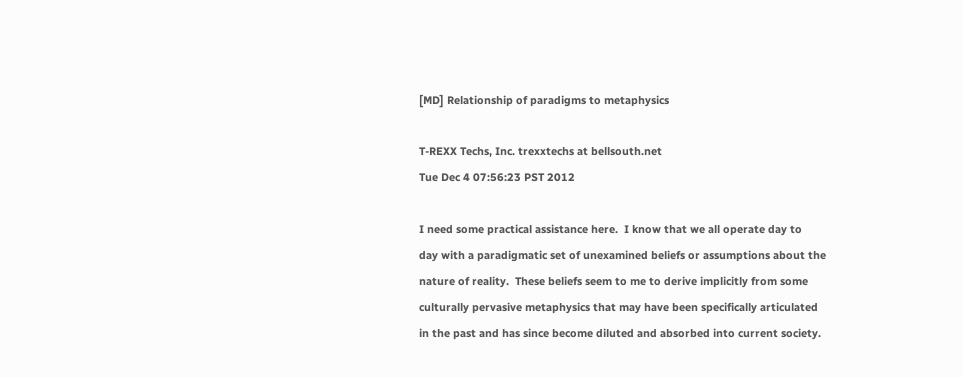[MD] Relationship of paradigms to metaphysics

T-REXX Techs, Inc. trexxtechs at bellsouth.net
Tue Dec 4 07:56:23 PST 2012

I need some practical assistance here.  I know that we all operate day to
day with a paradigmatic set of unexamined beliefs or assumptions about the
nature of reality.  These beliefs seem to me to derive implicitly from some
culturally pervasive metaphysics that may have been specifically articulated
in the past and has since become diluted and absorbed into current society.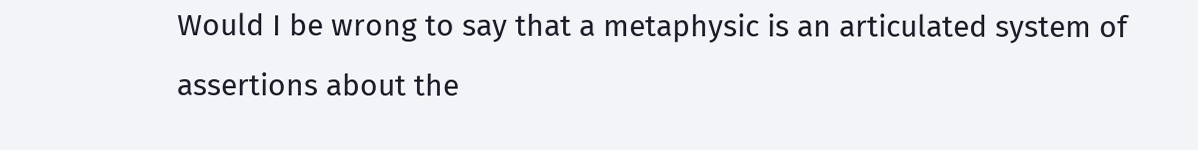Would I be wrong to say that a metaphysic is an articulated system of
assertions about the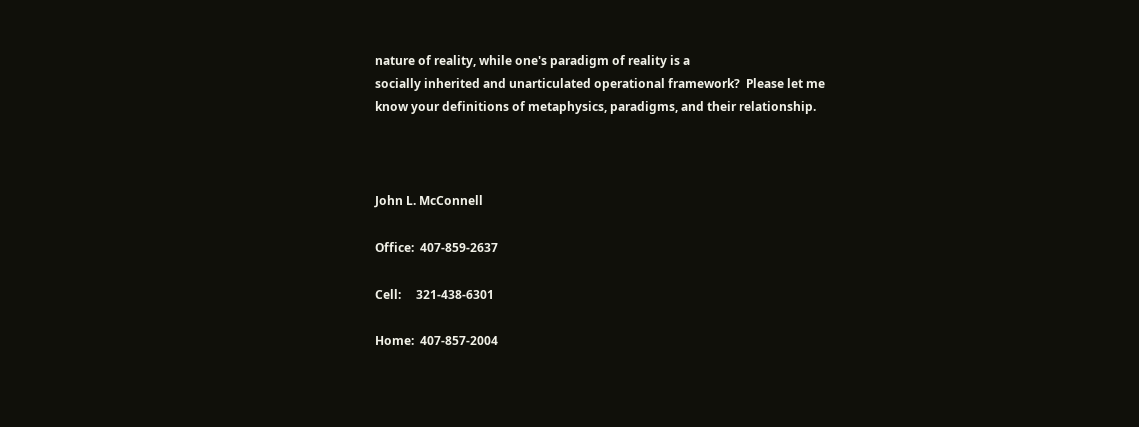nature of reality, while one's paradigm of reality is a
socially inherited and unarticulated operational framework?  Please let me
know your definitions of metaphysics, paradigms, and their relationship.



John L. McConnell

Office:  407-859-2637

Cell:     321-438-6301

Home:  407-857-2004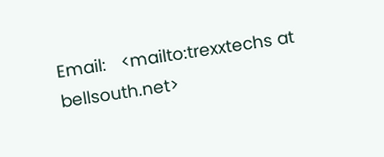Email:   <mailto:trexxtechs at bellsouth.net>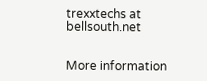trexxtechs at bellsouth.net


More information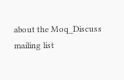about the Moq_Discuss mailing list